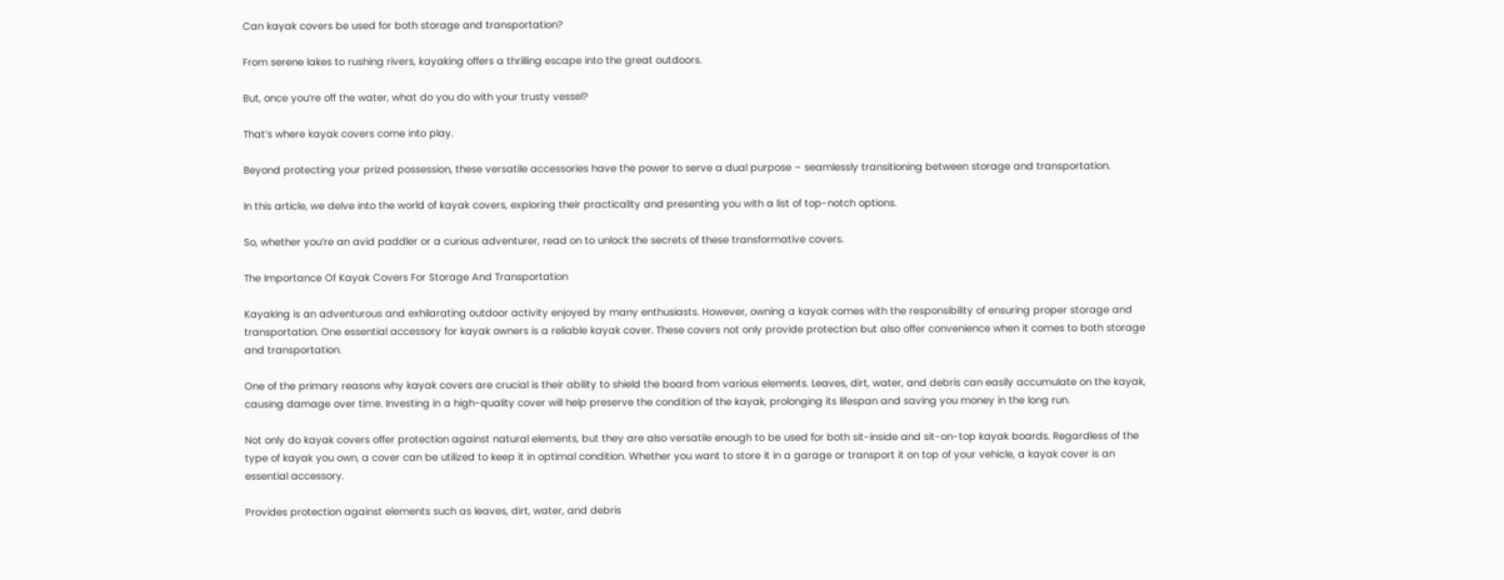Can kayak covers be used for both storage and transportation?

From serene lakes to rushing rivers, kayaking offers a thrilling escape into the great outdoors.

But, once you’re off the water, what do you do with your trusty vessel?

That’s where kayak covers come into play.

Beyond protecting your prized possession, these versatile accessories have the power to serve a dual purpose – seamlessly transitioning between storage and transportation.

In this article, we delve into the world of kayak covers, exploring their practicality and presenting you with a list of top-notch options.

So, whether you’re an avid paddler or a curious adventurer, read on to unlock the secrets of these transformative covers.

The Importance Of Kayak Covers For Storage And Transportation

Kayaking is an adventurous and exhilarating outdoor activity enjoyed by many enthusiasts. However, owning a kayak comes with the responsibility of ensuring proper storage and transportation. One essential accessory for kayak owners is a reliable kayak cover. These covers not only provide protection but also offer convenience when it comes to both storage and transportation.

One of the primary reasons why kayak covers are crucial is their ability to shield the board from various elements. Leaves, dirt, water, and debris can easily accumulate on the kayak, causing damage over time. Investing in a high-quality cover will help preserve the condition of the kayak, prolonging its lifespan and saving you money in the long run.

Not only do kayak covers offer protection against natural elements, but they are also versatile enough to be used for both sit-inside and sit-on-top kayak boards. Regardless of the type of kayak you own, a cover can be utilized to keep it in optimal condition. Whether you want to store it in a garage or transport it on top of your vehicle, a kayak cover is an essential accessory.

Provides protection against elements such as leaves, dirt, water, and debris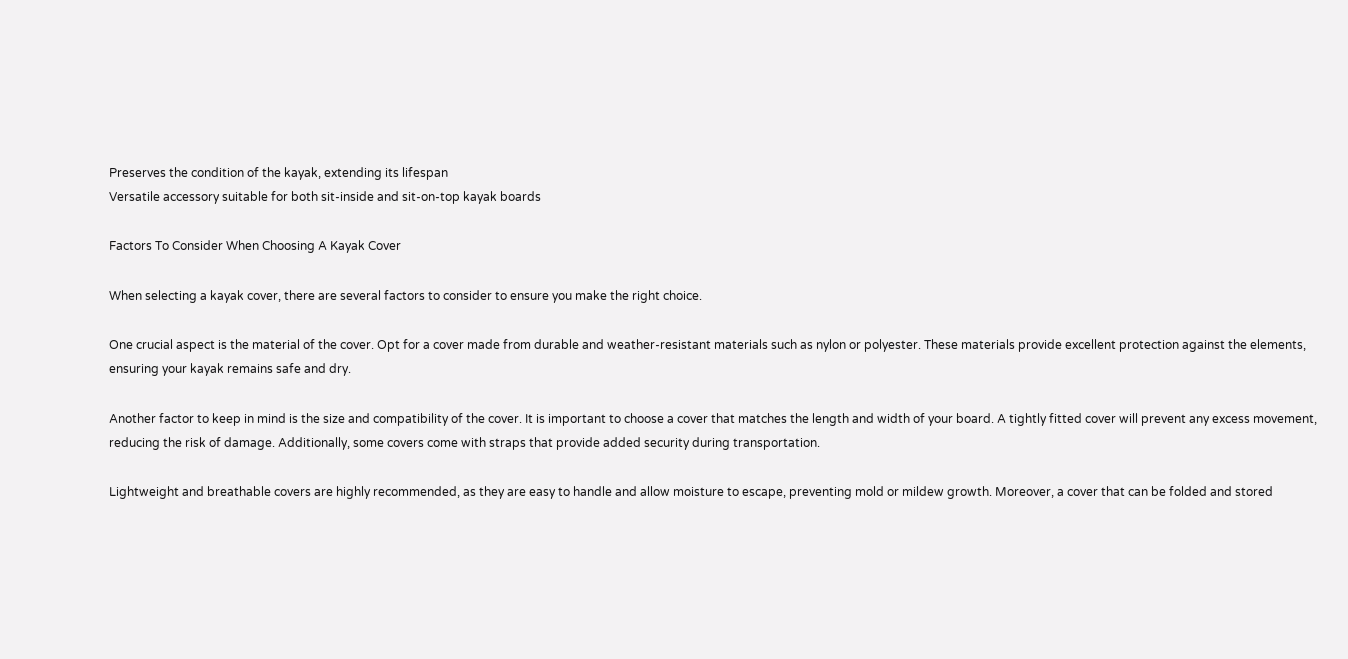Preserves the condition of the kayak, extending its lifespan
Versatile accessory suitable for both sit-inside and sit-on-top kayak boards

Factors To Consider When Choosing A Kayak Cover

When selecting a kayak cover, there are several factors to consider to ensure you make the right choice.

One crucial aspect is the material of the cover. Opt for a cover made from durable and weather-resistant materials such as nylon or polyester. These materials provide excellent protection against the elements, ensuring your kayak remains safe and dry.

Another factor to keep in mind is the size and compatibility of the cover. It is important to choose a cover that matches the length and width of your board. A tightly fitted cover will prevent any excess movement, reducing the risk of damage. Additionally, some covers come with straps that provide added security during transportation.

Lightweight and breathable covers are highly recommended, as they are easy to handle and allow moisture to escape, preventing mold or mildew growth. Moreover, a cover that can be folded and stored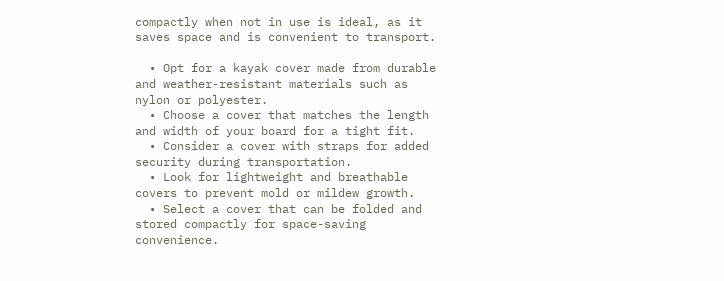compactly when not in use is ideal, as it saves space and is convenient to transport.

  • Opt for a kayak cover made from durable and weather-resistant materials such as nylon or polyester.
  • Choose a cover that matches the length and width of your board for a tight fit.
  • Consider a cover with straps for added security during transportation.
  • Look for lightweight and breathable covers to prevent mold or mildew growth.
  • Select a cover that can be folded and stored compactly for space-saving convenience.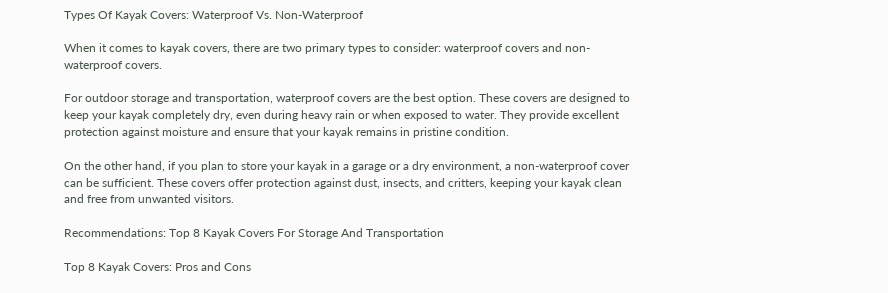Types Of Kayak Covers: Waterproof Vs. Non-Waterproof

When it comes to kayak covers, there are two primary types to consider: waterproof covers and non-waterproof covers.

For outdoor storage and transportation, waterproof covers are the best option. These covers are designed to keep your kayak completely dry, even during heavy rain or when exposed to water. They provide excellent protection against moisture and ensure that your kayak remains in pristine condition.

On the other hand, if you plan to store your kayak in a garage or a dry environment, a non-waterproof cover can be sufficient. These covers offer protection against dust, insects, and critters, keeping your kayak clean and free from unwanted visitors.

Recommendations: Top 8 Kayak Covers For Storage And Transportation

Top 8 Kayak Covers: Pros and Cons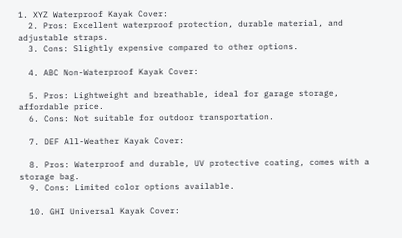1. XYZ Waterproof Kayak Cover:
  2. Pros: Excellent waterproof protection, durable material, and adjustable straps.
  3. Cons: Slightly expensive compared to other options.

  4. ABC Non-Waterproof Kayak Cover:

  5. Pros: Lightweight and breathable, ideal for garage storage, affordable price.
  6. Cons: Not suitable for outdoor transportation.

  7. DEF All-Weather Kayak Cover:

  8. Pros: Waterproof and durable, UV protective coating, comes with a storage bag.
  9. Cons: Limited color options available.

  10. GHI Universal Kayak Cover: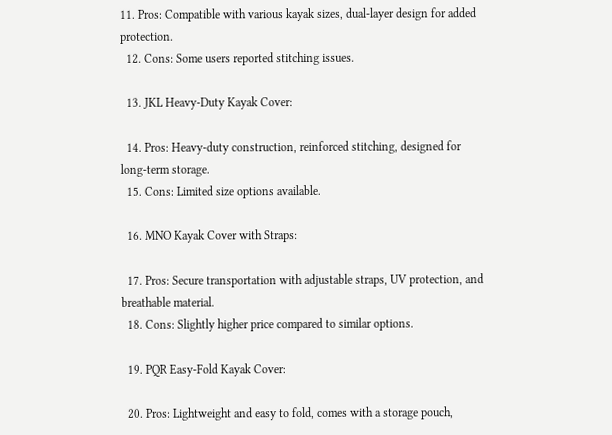11. Pros: Compatible with various kayak sizes, dual-layer design for added protection.
  12. Cons: Some users reported stitching issues.

  13. JKL Heavy-Duty Kayak Cover:

  14. Pros: Heavy-duty construction, reinforced stitching, designed for long-term storage.
  15. Cons: Limited size options available.

  16. MNO Kayak Cover with Straps:

  17. Pros: Secure transportation with adjustable straps, UV protection, and breathable material.
  18. Cons: Slightly higher price compared to similar options.

  19. PQR Easy-Fold Kayak Cover:

  20. Pros: Lightweight and easy to fold, comes with a storage pouch,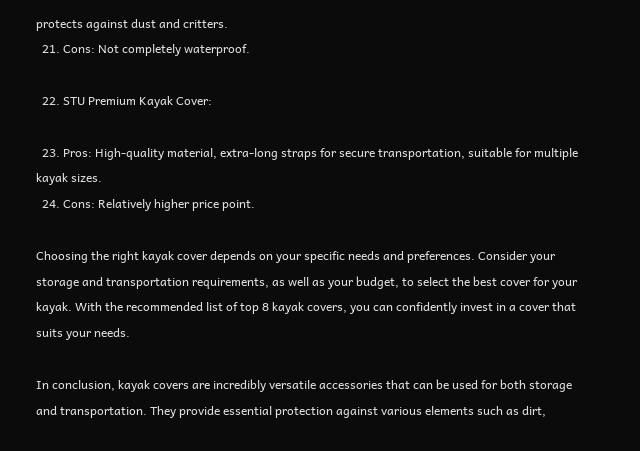protects against dust and critters.
  21. Cons: Not completely waterproof.

  22. STU Premium Kayak Cover:

  23. Pros: High-quality material, extra-long straps for secure transportation, suitable for multiple kayak sizes.
  24. Cons: Relatively higher price point.

Choosing the right kayak cover depends on your specific needs and preferences. Consider your storage and transportation requirements, as well as your budget, to select the best cover for your kayak. With the recommended list of top 8 kayak covers, you can confidently invest in a cover that suits your needs.

In conclusion, kayak covers are incredibly versatile accessories that can be used for both storage and transportation. They provide essential protection against various elements such as dirt,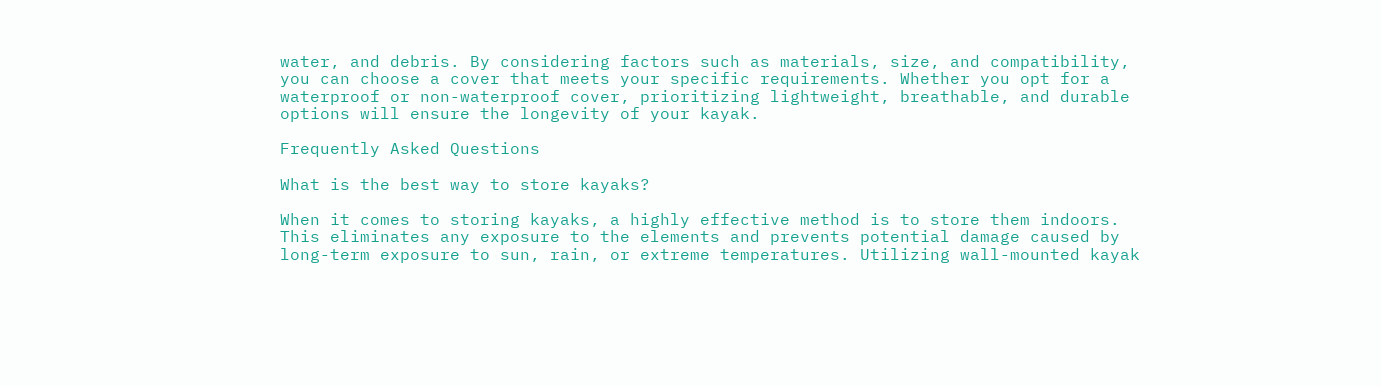water, and debris. By considering factors such as materials, size, and compatibility, you can choose a cover that meets your specific requirements. Whether you opt for a waterproof or non-waterproof cover, prioritizing lightweight, breathable, and durable options will ensure the longevity of your kayak.

Frequently Asked Questions

What is the best way to store kayaks?

When it comes to storing kayaks, a highly effective method is to store them indoors. This eliminates any exposure to the elements and prevents potential damage caused by long-term exposure to sun, rain, or extreme temperatures. Utilizing wall-mounted kayak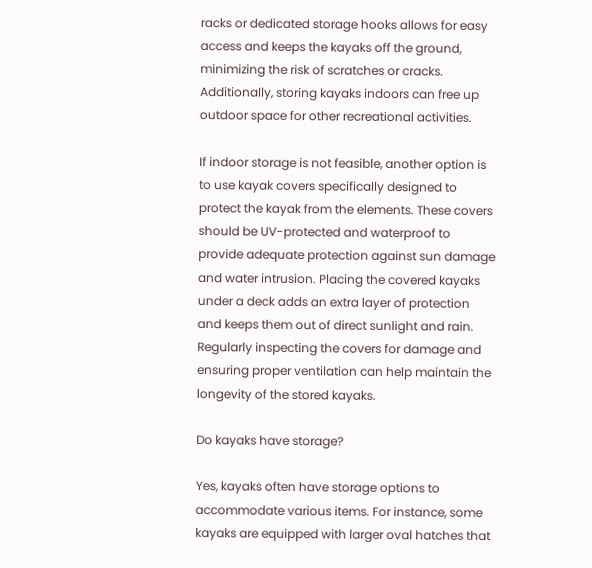racks or dedicated storage hooks allows for easy access and keeps the kayaks off the ground, minimizing the risk of scratches or cracks. Additionally, storing kayaks indoors can free up outdoor space for other recreational activities.

If indoor storage is not feasible, another option is to use kayak covers specifically designed to protect the kayak from the elements. These covers should be UV-protected and waterproof to provide adequate protection against sun damage and water intrusion. Placing the covered kayaks under a deck adds an extra layer of protection and keeps them out of direct sunlight and rain. Regularly inspecting the covers for damage and ensuring proper ventilation can help maintain the longevity of the stored kayaks.

Do kayaks have storage?

Yes, kayaks often have storage options to accommodate various items. For instance, some kayaks are equipped with larger oval hatches that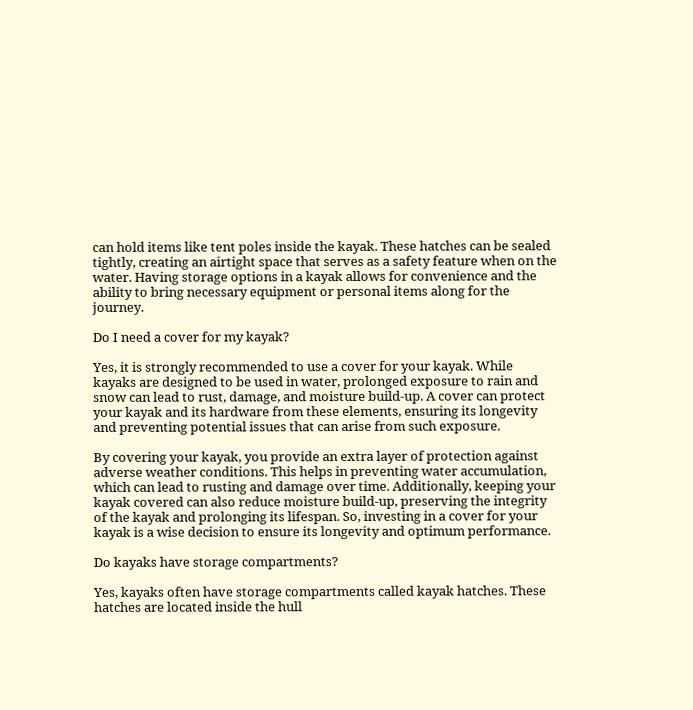can hold items like tent poles inside the kayak. These hatches can be sealed tightly, creating an airtight space that serves as a safety feature when on the water. Having storage options in a kayak allows for convenience and the ability to bring necessary equipment or personal items along for the journey.

Do I need a cover for my kayak?

Yes, it is strongly recommended to use a cover for your kayak. While kayaks are designed to be used in water, prolonged exposure to rain and snow can lead to rust, damage, and moisture build-up. A cover can protect your kayak and its hardware from these elements, ensuring its longevity and preventing potential issues that can arise from such exposure.

By covering your kayak, you provide an extra layer of protection against adverse weather conditions. This helps in preventing water accumulation, which can lead to rusting and damage over time. Additionally, keeping your kayak covered can also reduce moisture build-up, preserving the integrity of the kayak and prolonging its lifespan. So, investing in a cover for your kayak is a wise decision to ensure its longevity and optimum performance.

Do kayaks have storage compartments?

Yes, kayaks often have storage compartments called kayak hatches. These hatches are located inside the hull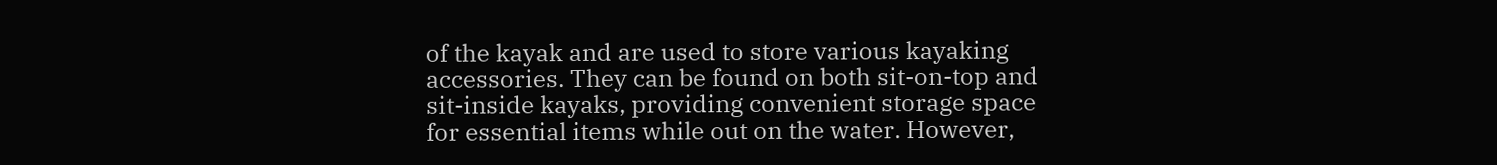of the kayak and are used to store various kayaking accessories. They can be found on both sit-on-top and sit-inside kayaks, providing convenient storage space for essential items while out on the water. However,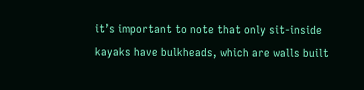it’s important to note that only sit-inside kayaks have bulkheads, which are walls built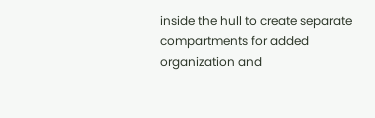inside the hull to create separate compartments for added organization and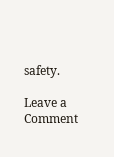safety.

Leave a Comment